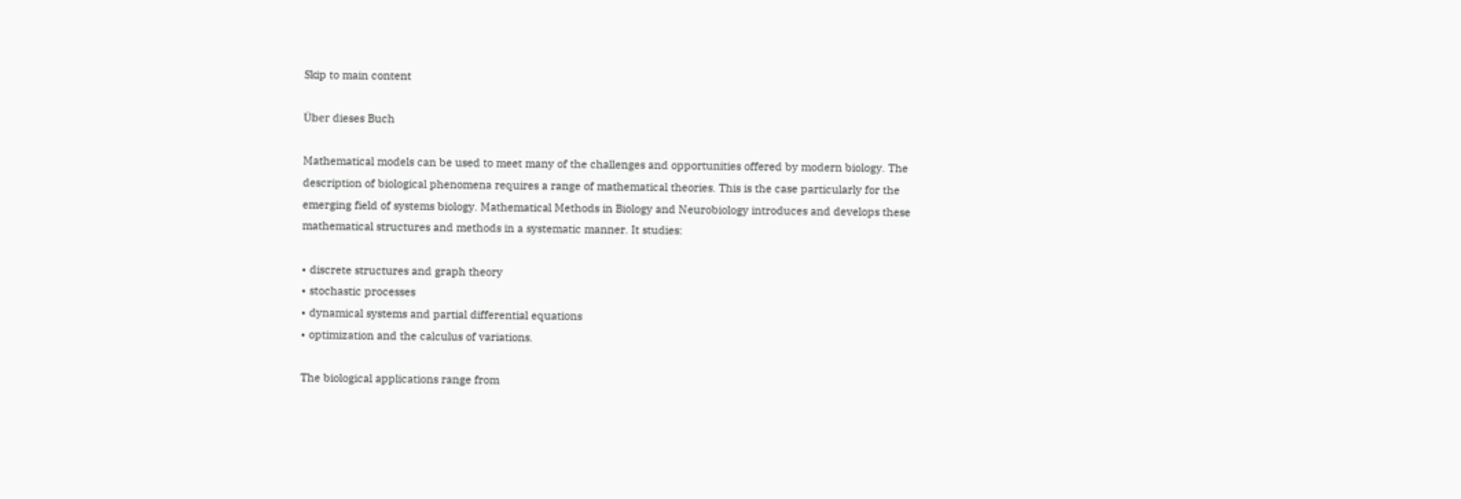Skip to main content

Über dieses Buch

Mathematical models can be used to meet many of the challenges and opportunities offered by modern biology. The description of biological phenomena requires a range of mathematical theories. This is the case particularly for the emerging field of systems biology. Mathematical Methods in Biology and Neurobiology introduces and develops these mathematical structures and methods in a systematic manner. It studies:

• discrete structures and graph theory
• stochastic processes
• dynamical systems and partial differential equations
• optimization and the calculus of variations.

The biological applications range from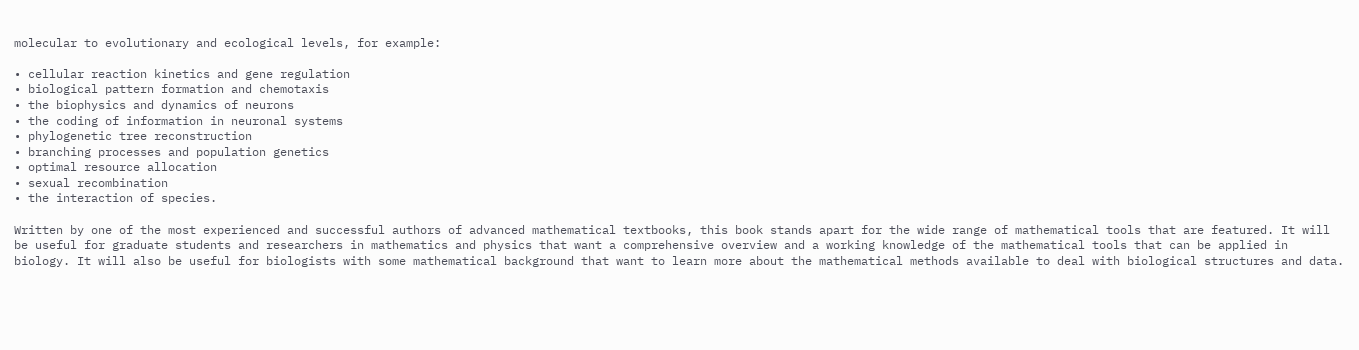molecular to evolutionary and ecological levels, for example:

• cellular reaction kinetics and gene regulation
• biological pattern formation and chemotaxis
• the biophysics and dynamics of neurons
• the coding of information in neuronal systems
• phylogenetic tree reconstruction
• branching processes and population genetics
• optimal resource allocation
• sexual recombination
• the interaction of species.

Written by one of the most experienced and successful authors of advanced mathematical textbooks, this book stands apart for the wide range of mathematical tools that are featured. It will be useful for graduate students and researchers in mathematics and physics that want a comprehensive overview and a working knowledge of the mathematical tools that can be applied in biology. It will also be useful for biologists with some mathematical background that want to learn more about the mathematical methods available to deal with biological structures and data.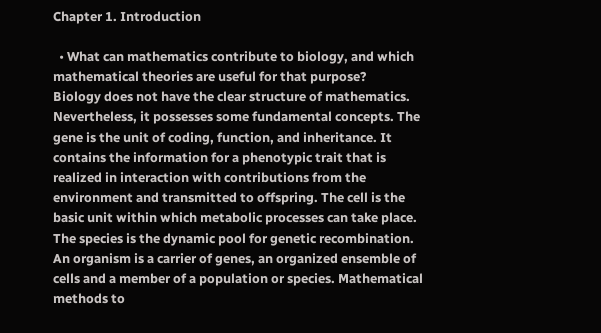Chapter 1. Introduction

  • What can mathematics contribute to biology, and which mathematical theories are useful for that purpose?
Biology does not have the clear structure of mathematics. Nevertheless, it possesses some fundamental concepts. The gene is the unit of coding, function, and inheritance. It contains the information for a phenotypic trait that is realized in interaction with contributions from the environment and transmitted to offspring. The cell is the basic unit within which metabolic processes can take place. The species is the dynamic pool for genetic recombination. An organism is a carrier of genes, an organized ensemble of cells and a member of a population or species. Mathematical methods to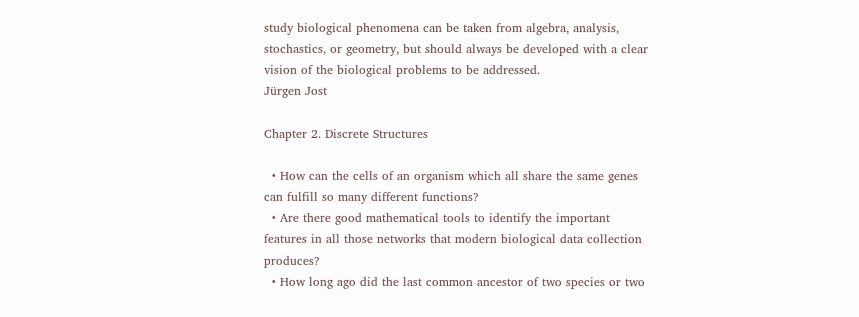study biological phenomena can be taken from algebra, analysis, stochastics, or geometry, but should always be developed with a clear vision of the biological problems to be addressed.
Jürgen Jost

Chapter 2. Discrete Structures

  • How can the cells of an organism which all share the same genes can fulfill so many different functions?
  • Are there good mathematical tools to identify the important features in all those networks that modern biological data collection produces?
  • How long ago did the last common ancestor of two species or two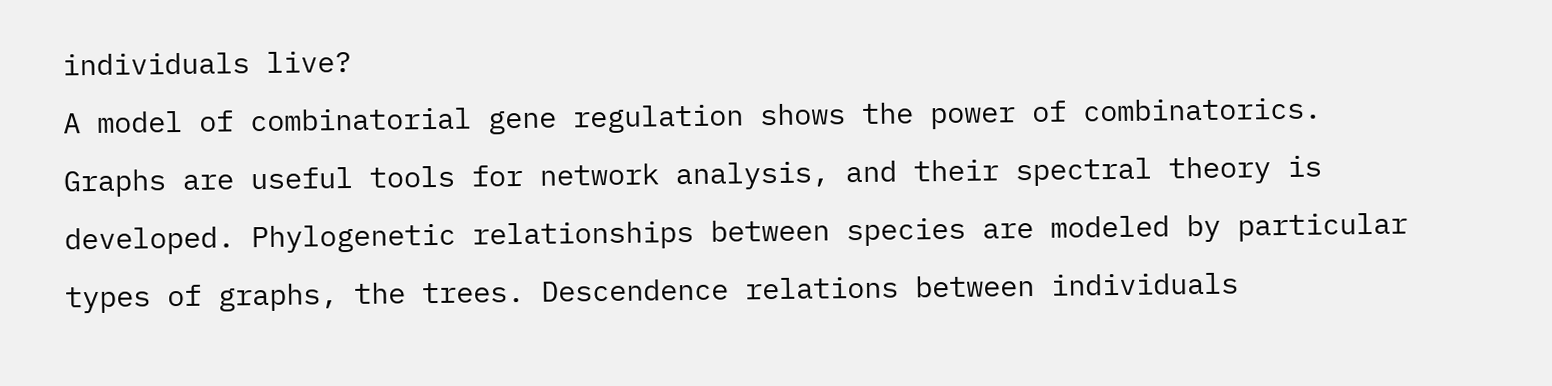individuals live?
A model of combinatorial gene regulation shows the power of combinatorics. Graphs are useful tools for network analysis, and their spectral theory is developed. Phylogenetic relationships between species are modeled by particular types of graphs, the trees. Descendence relations between individuals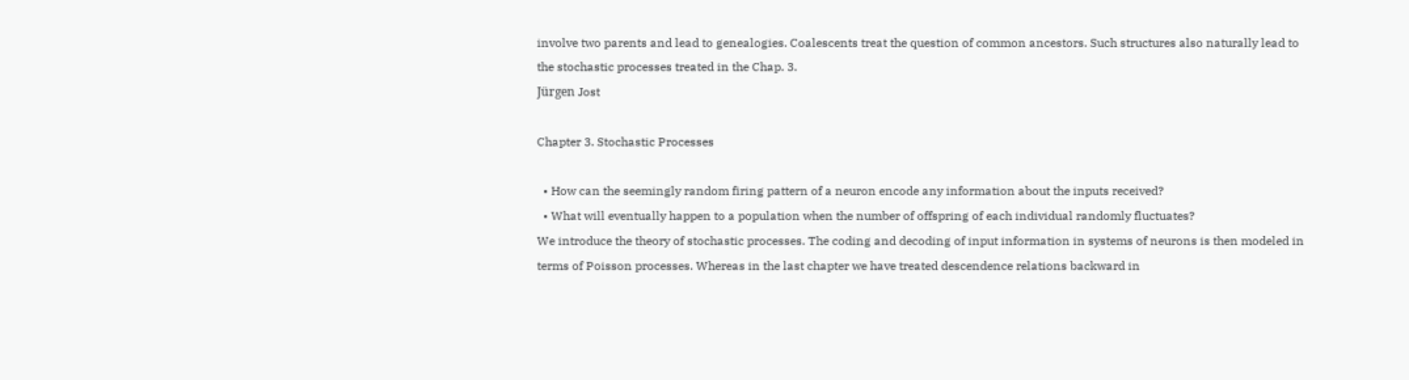involve two parents and lead to genealogies. Coalescents treat the question of common ancestors. Such structures also naturally lead to the stochastic processes treated in the Chap. 3.
Jürgen Jost

Chapter 3. Stochastic Processes

  • How can the seemingly random firing pattern of a neuron encode any information about the inputs received?
  • What will eventually happen to a population when the number of offspring of each individual randomly fluctuates?
We introduce the theory of stochastic processes. The coding and decoding of input information in systems of neurons is then modeled in terms of Poisson processes. Whereas in the last chapter we have treated descendence relations backward in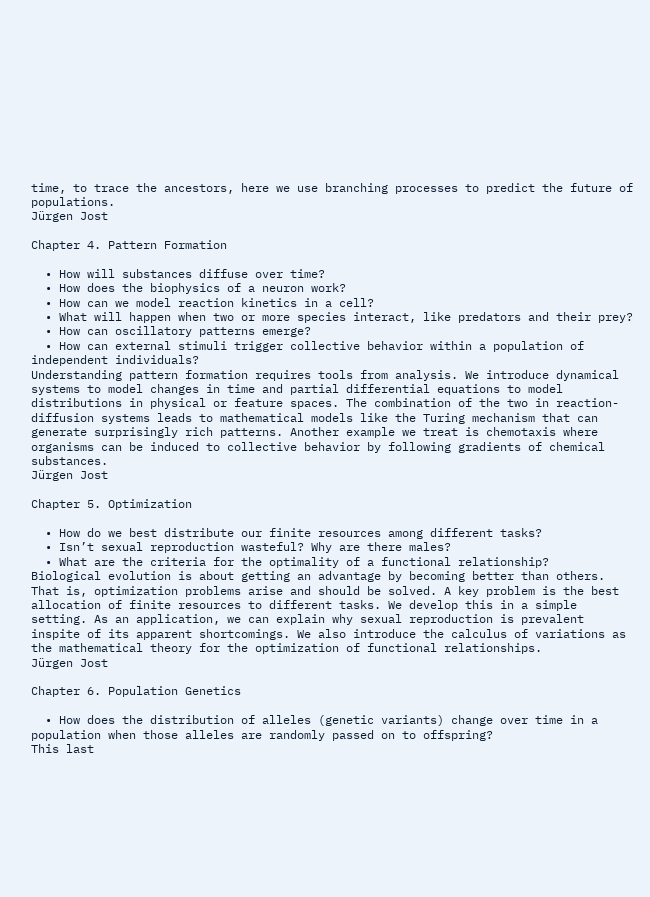time, to trace the ancestors, here we use branching processes to predict the future of populations.
Jürgen Jost

Chapter 4. Pattern Formation

  • How will substances diffuse over time?
  • How does the biophysics of a neuron work?
  • How can we model reaction kinetics in a cell?
  • What will happen when two or more species interact, like predators and their prey?
  • How can oscillatory patterns emerge?
  • How can external stimuli trigger collective behavior within a population of independent individuals?
Understanding pattern formation requires tools from analysis. We introduce dynamical systems to model changes in time and partial differential equations to model distributions in physical or feature spaces. The combination of the two in reaction-diffusion systems leads to mathematical models like the Turing mechanism that can generate surprisingly rich patterns. Another example we treat is chemotaxis where organisms can be induced to collective behavior by following gradients of chemical substances.
Jürgen Jost

Chapter 5. Optimization

  • How do we best distribute our finite resources among different tasks?
  • Isn’t sexual reproduction wasteful? Why are there males?
  • What are the criteria for the optimality of a functional relationship?
Biological evolution is about getting an advantage by becoming better than others. That is, optimization problems arise and should be solved. A key problem is the best allocation of finite resources to different tasks. We develop this in a simple setting. As an application, we can explain why sexual reproduction is prevalent inspite of its apparent shortcomings. We also introduce the calculus of variations as the mathematical theory for the optimization of functional relationships.
Jürgen Jost

Chapter 6. Population Genetics

  • How does the distribution of alleles (genetic variants) change over time in a population when those alleles are randomly passed on to offspring?
This last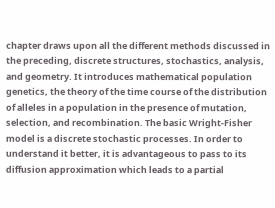chapter draws upon all the different methods discussed in the preceding, discrete structures, stochastics, analysis, and geometry. It introduces mathematical population genetics, the theory of the time course of the distribution of alleles in a population in the presence of mutation, selection, and recombination. The basic Wright-Fisher model is a discrete stochastic processes. In order to understand it better, it is advantageous to pass to its diffusion approximation which leads to a partial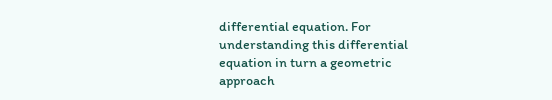differential equation. For understanding this differential equation in turn a geometric approach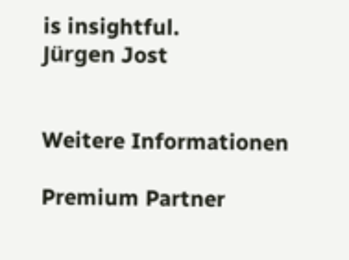is insightful.
Jürgen Jost


Weitere Informationen

Premium Partner